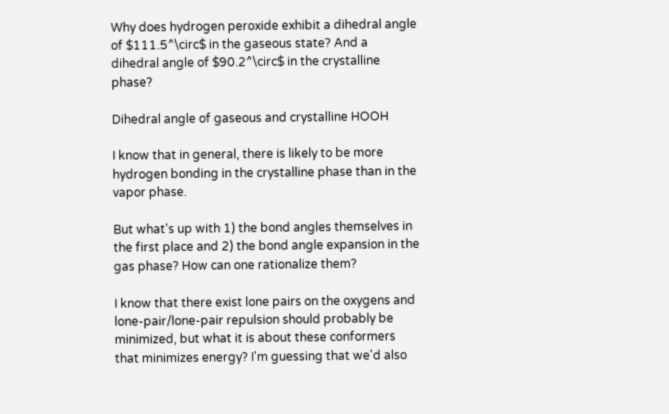Why does hydrogen peroxide exhibit a dihedral angle of $111.5^\circ$ in the gaseous state? And a dihedral angle of $90.2^\circ$ in the crystalline phase?

Dihedral angle of gaseous and crystalline HOOH

I know that in general, there is likely to be more hydrogen bonding in the crystalline phase than in the vapor phase.

But what's up with 1) the bond angles themselves in the first place and 2) the bond angle expansion in the gas phase? How can one rationalize them?

I know that there exist lone pairs on the oxygens and lone-pair/lone-pair repulsion should probably be minimized, but what it is about these conformers that minimizes energy? I'm guessing that we'd also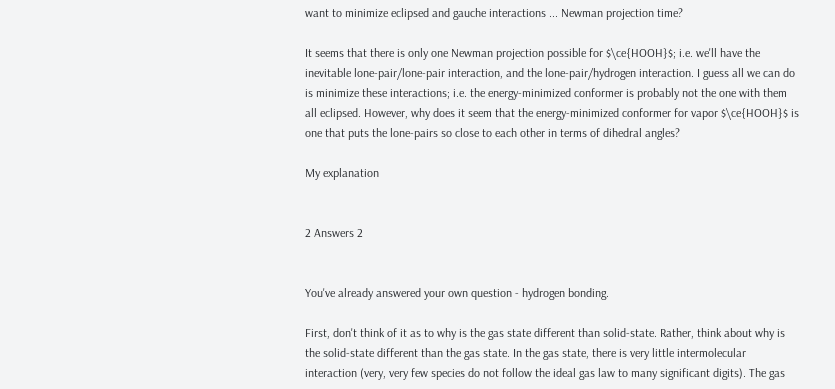want to minimize eclipsed and gauche interactions ... Newman projection time?

It seems that there is only one Newman projection possible for $\ce{HOOH}$; i.e. we'll have the inevitable lone-pair/lone-pair interaction, and the lone-pair/hydrogen interaction. I guess all we can do is minimize these interactions; i.e. the energy-minimized conformer is probably not the one with them all eclipsed. However, why does it seem that the energy-minimized conformer for vapor $\ce{HOOH}$ is one that puts the lone-pairs so close to each other in terms of dihedral angles?

My explanation


2 Answers 2


You've already answered your own question - hydrogen bonding.

First, don't think of it as to why is the gas state different than solid-state. Rather, think about why is the solid-state different than the gas state. In the gas state, there is very little intermolecular interaction (very, very few species do not follow the ideal gas law to many significant digits). The gas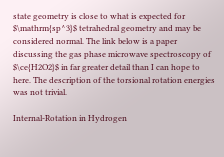state geometry is close to what is expected for $\mathrm{sp^3}$ tetrahedral geometry and may be considered normal. The link below is a paper discussing the gas phase microwave spectroscopy of $\ce{H2O2}$ in far greater detail than I can hope to here. The description of the torsional rotation energies was not trivial.

Internal‐Rotation in Hydrogen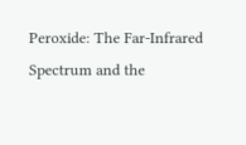Peroxide: The Far‐Infrared Spectrum and the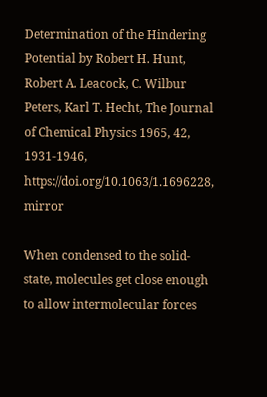Determination of the Hindering Potential by Robert H. Hunt, Robert A. Leacock, C. Wilbur Peters, Karl T. Hecht, The Journal of Chemical Physics 1965, 42, 1931-1946, https://doi.org/10.1063/1.1696228, mirror

When condensed to the solid-state, molecules get close enough to allow intermolecular forces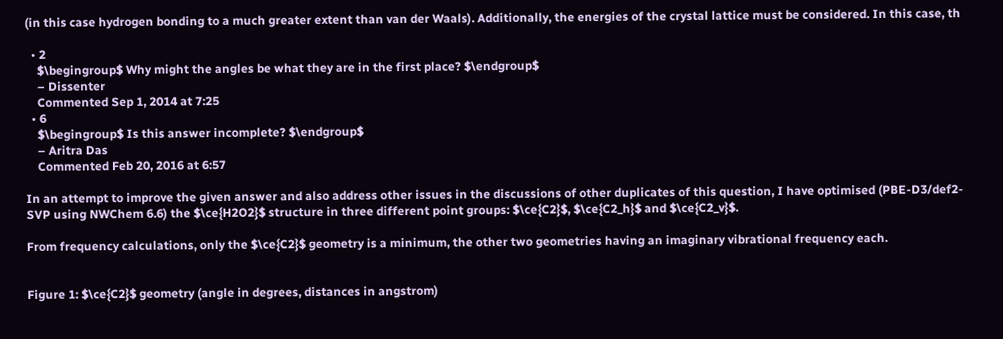(in this case hydrogen bonding to a much greater extent than van der Waals). Additionally, the energies of the crystal lattice must be considered. In this case, th

  • 2
    $\begingroup$ Why might the angles be what they are in the first place? $\endgroup$
    – Dissenter
    Commented Sep 1, 2014 at 7:25
  • 6
    $\begingroup$ Is this answer incomplete? $\endgroup$
    – Aritra Das
    Commented Feb 20, 2016 at 6:57

In an attempt to improve the given answer and also address other issues in the discussions of other duplicates of this question, I have optimised (PBE-D3/def2-SVP using NWChem 6.6) the $\ce{H2O2}$ structure in three different point groups: $\ce{C2}$, $\ce{C2_h}$ and $\ce{C2_v}$.

From frequency calculations, only the $\ce{C2}$ geometry is a minimum, the other two geometries having an imaginary vibrational frequency each.


Figure 1: $\ce{C2}$ geometry (angle in degrees, distances in angstrom)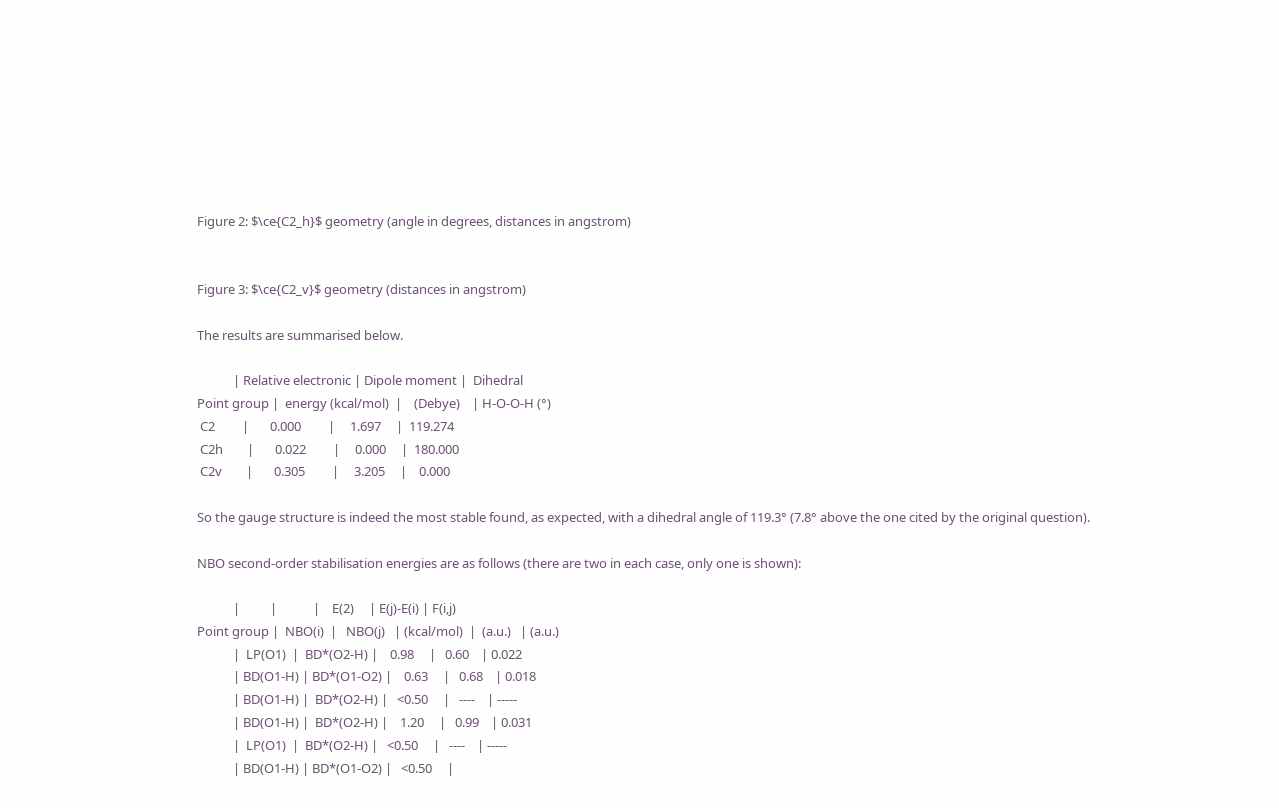Figure 2: $\ce{C2_h}$ geometry (angle in degrees, distances in angstrom)


Figure 3: $\ce{C2_v}$ geometry (distances in angstrom)

The results are summarised below.

            | Relative electronic | Dipole moment |  Dihedral
Point group |  energy (kcal/mol)  |    (Debye)    | H-O-O-H (°)
 C2         |       0.000         |     1.697     |  119.274
 C2h        |       0.022         |     0.000     |  180.000
 C2v        |       0.305         |     3.205     |    0.000

So the gauge structure is indeed the most stable found, as expected, with a dihedral angle of 119.3° (7.8° above the one cited by the original question).

NBO second-order stabilisation energies are as follows (there are two in each case, only one is shown):

            |          |            |    E(2)     | E(j)-E(i) | F(i,j)
Point group |  NBO(i)  |   NBO(j)   | (kcal/mol)  |  (a.u.)   | (a.u.)
            |  LP(O1)  |  BD*(O2-H) |    0.98     |   0.60    | 0.022
            | BD(O1-H) | BD*(O1-O2) |    0.63     |   0.68    | 0.018
            | BD(O1-H) |  BD*(O2-H) |   <0.50     |   ----    | -----
            | BD(O1-H) |  BD*(O2-H) |    1.20     |   0.99    | 0.031
            |  LP(O1)  |  BD*(O2-H) |   <0.50     |   ----    | -----
            | BD(O1-H) | BD*(O1-O2) |   <0.50     |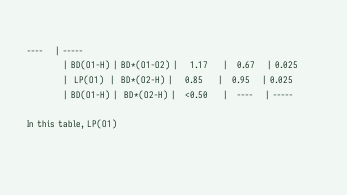----    | -----
            | BD(O1-H) | BD*(O1-O2) |    1.17     |   0.67    | 0.025
            |  LP(O1)  |  BD*(O2-H) |    0.85     |   0.95    | 0.025
            | BD(O1-H) |  BD*(O2-H) |   <0.50     |   ----    | -----

In this table, LP(O1)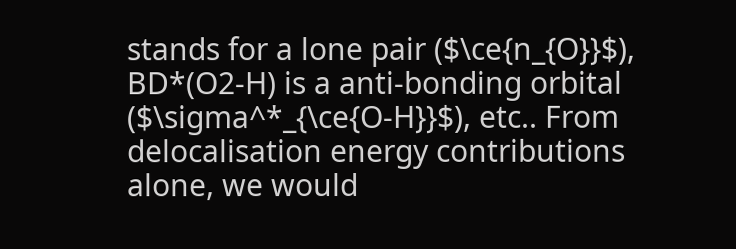stands for a lone pair ($\ce{n_{O}}$), BD*(O2-H) is a anti-bonding orbital ($\sigma^*_{\ce{O-H}}$), etc.. From delocalisation energy contributions alone, we would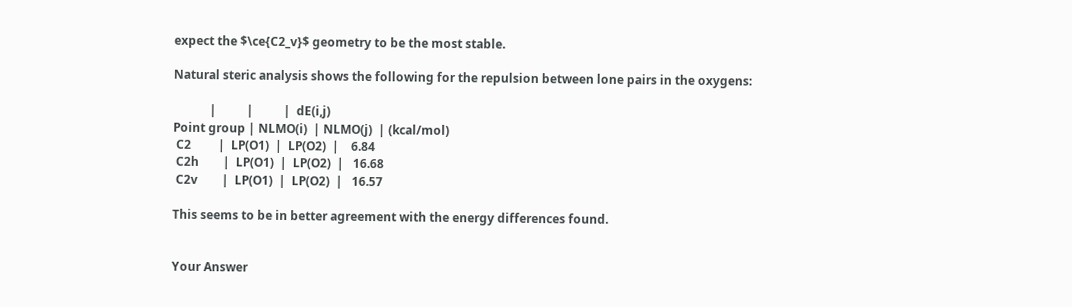expect the $\ce{C2_v}$ geometry to be the most stable.

Natural steric analysis shows the following for the repulsion between lone pairs in the oxygens:

            |          |          |  dE(i,j)
Point group | NLMO(i)  | NLMO(j)  | (kcal/mol)
 C2         |  LP(O1)  |  LP(O2)  |    6.84
 C2h        |  LP(O1)  |  LP(O2)  |   16.68
 C2v        |  LP(O1)  |  LP(O2)  |   16.57

This seems to be in better agreement with the energy differences found.


Your Answer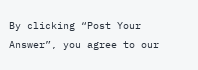By clicking “Post Your Answer”, you agree to our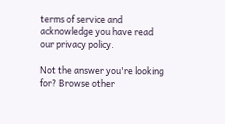terms of service and acknowledge you have read our privacy policy.

Not the answer you're looking for? Browse other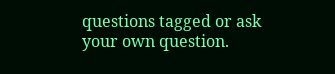questions tagged or ask your own question.